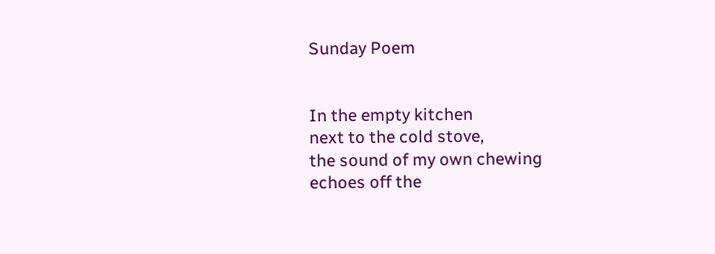Sunday Poem


In the empty kitchen
next to the cold stove,
the sound of my own chewing
echoes off the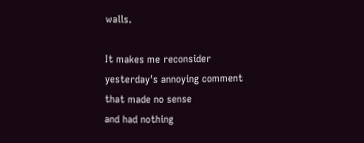walls.

It makes me reconsider
yesterday's annoying comment
that made no sense
and had nothing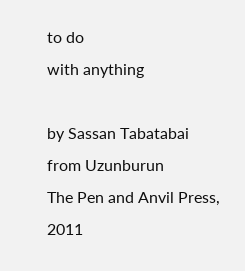to do
with anything

by Sassan Tabatabai
from Uzunburun
The Pen and Anvil Press, 2011